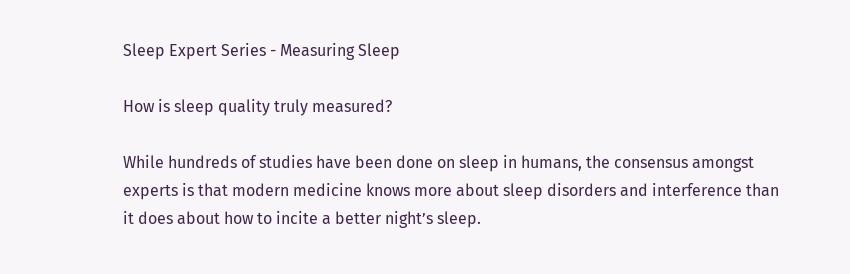Sleep Expert Series - Measuring Sleep

How is sleep quality truly measured?

While hundreds of studies have been done on sleep in humans, the consensus amongst experts is that modern medicine knows more about sleep disorders and interference than it does about how to incite a better night’s sleep.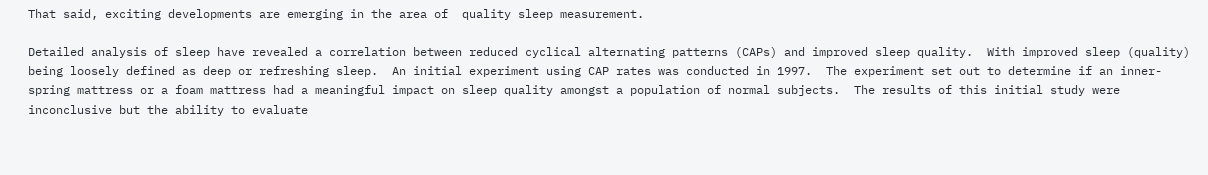That said, exciting developments are emerging in the area of  quality sleep measurement.

Detailed analysis of sleep have revealed a correlation between reduced cyclical alternating patterns (CAPs) and improved sleep quality.  With improved sleep (quality) being loosely defined as deep or refreshing sleep.  An initial experiment using CAP rates was conducted in 1997.  The experiment set out to determine if an inner-spring mattress or a foam mattress had a meaningful impact on sleep quality amongst a population of normal subjects.  The results of this initial study were inconclusive but the ability to evaluate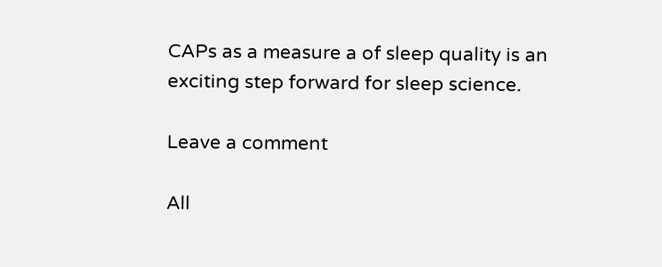CAPs as a measure a of sleep quality is an exciting step forward for sleep science.

Leave a comment

All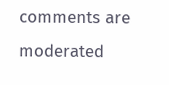comments are moderated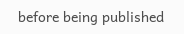before being published